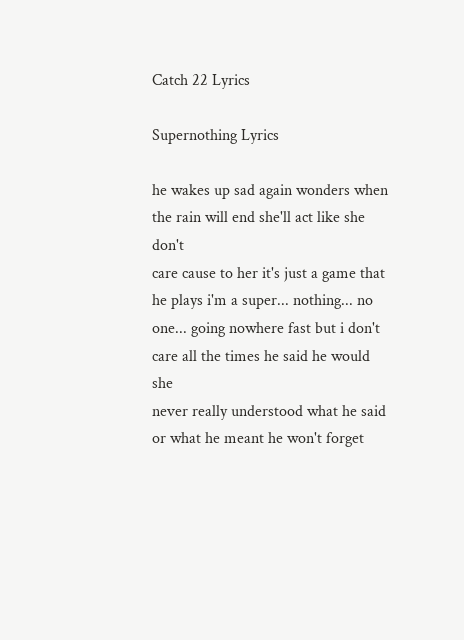Catch 22 Lyrics

Supernothing Lyrics

he wakes up sad again wonders when the rain will end she'll act like she don't
care cause to her it's just a game that he plays i'm a super... nothing... no
one... going nowhere fast but i don't care all the times he said he would she
never really understood what he said or what he meant he won't forget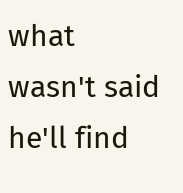what
wasn't said he'll find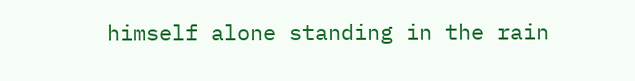himself alone standing in the rain